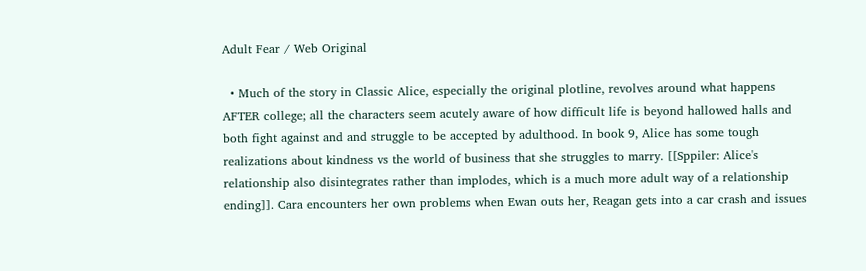Adult Fear / Web Original

  • Much of the story in Classic Alice, especially the original plotline, revolves around what happens AFTER college; all the characters seem acutely aware of how difficult life is beyond hallowed halls and both fight against and and struggle to be accepted by adulthood. In book 9, Alice has some tough realizations about kindness vs the world of business that she struggles to marry. [[Sppiler: Alice's relationship also disintegrates rather than implodes, which is a much more adult way of a relationship ending]]. Cara encounters her own problems when Ewan outs her, Reagan gets into a car crash and issues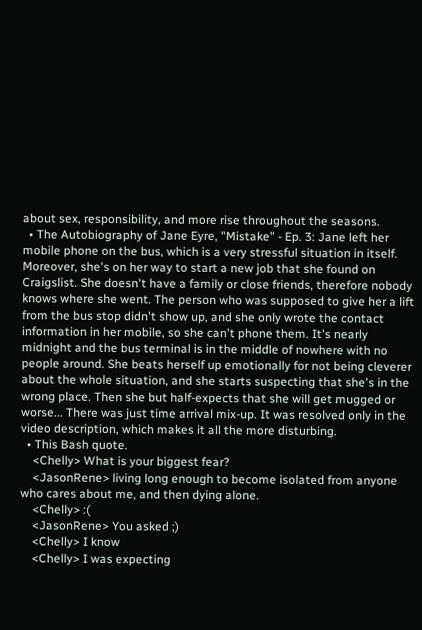about sex, responsibility, and more rise throughout the seasons.
  • The Autobiography of Jane Eyre, "Mistake" - Ep. 3: Jane left her mobile phone on the bus, which is a very stressful situation in itself. Moreover, she's on her way to start a new job that she found on Craigslist. She doesn't have a family or close friends, therefore nobody knows where she went. The person who was supposed to give her a lift from the bus stop didn't show up, and she only wrote the contact information in her mobile, so she can't phone them. It's nearly midnight and the bus terminal is in the middle of nowhere with no people around. She beats herself up emotionally for not being cleverer about the whole situation, and she starts suspecting that she's in the wrong place. Then she but half-expects that she will get mugged or worse... There was just time arrival mix-up. It was resolved only in the video description, which makes it all the more disturbing.
  • This Bash quote.
    <Chelly> What is your biggest fear?
    <JasonRene> living long enough to become isolated from anyone who cares about me, and then dying alone.
    <Chelly> :(
    <JasonRene> You asked ;)
    <Chelly> I know
    <Chelly> I was expecting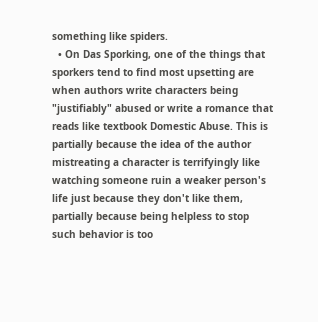something like spiders.
  • On Das Sporking, one of the things that sporkers tend to find most upsetting are when authors write characters being "justifiably" abused or write a romance that reads like textbook Domestic Abuse. This is partially because the idea of the author mistreating a character is terrifyingly like watching someone ruin a weaker person's life just because they don't like them, partially because being helpless to stop such behavior is too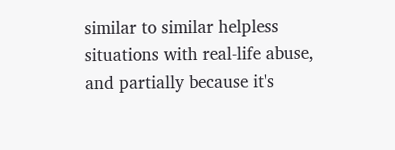similar to similar helpless situations with real-life abuse, and partially because it's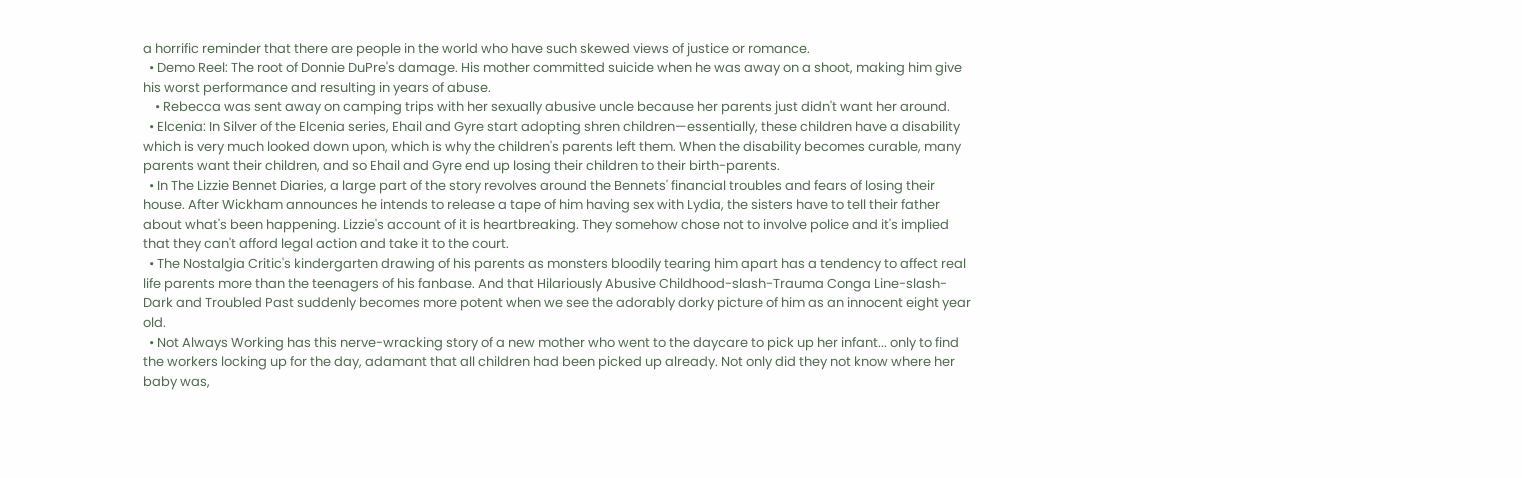a horrific reminder that there are people in the world who have such skewed views of justice or romance.
  • Demo Reel: The root of Donnie DuPre's damage. His mother committed suicide when he was away on a shoot, making him give his worst performance and resulting in years of abuse.
    • Rebecca was sent away on camping trips with her sexually abusive uncle because her parents just didn't want her around.
  • Elcenia: In Silver of the Elcenia series, Ehail and Gyre start adopting shren children—essentially, these children have a disability which is very much looked down upon, which is why the children's parents left them. When the disability becomes curable, many parents want their children, and so Ehail and Gyre end up losing their children to their birth-parents.
  • In The Lizzie Bennet Diaries, a large part of the story revolves around the Bennets' financial troubles and fears of losing their house. After Wickham announces he intends to release a tape of him having sex with Lydia, the sisters have to tell their father about what's been happening. Lizzie's account of it is heartbreaking. They somehow chose not to involve police and it's implied that they can't afford legal action and take it to the court.
  • The Nostalgia Critic's kindergarten drawing of his parents as monsters bloodily tearing him apart has a tendency to affect real life parents more than the teenagers of his fanbase. And that Hilariously Abusive Childhood-slash-Trauma Conga Line-slash-Dark and Troubled Past suddenly becomes more potent when we see the adorably dorky picture of him as an innocent eight year old.
  • Not Always Working has this nerve-wracking story of a new mother who went to the daycare to pick up her infant... only to find the workers locking up for the day, adamant that all children had been picked up already. Not only did they not know where her baby was,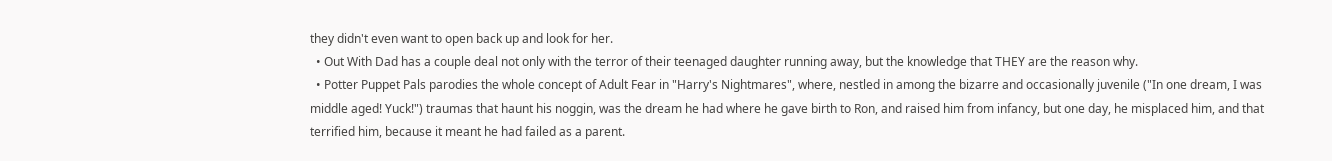they didn't even want to open back up and look for her.
  • Out With Dad has a couple deal not only with the terror of their teenaged daughter running away, but the knowledge that THEY are the reason why.
  • Potter Puppet Pals parodies the whole concept of Adult Fear in "Harry's Nightmares", where, nestled in among the bizarre and occasionally juvenile ("In one dream, I was middle aged! Yuck!") traumas that haunt his noggin, was the dream he had where he gave birth to Ron, and raised him from infancy, but one day, he misplaced him, and that terrified him, because it meant he had failed as a parent.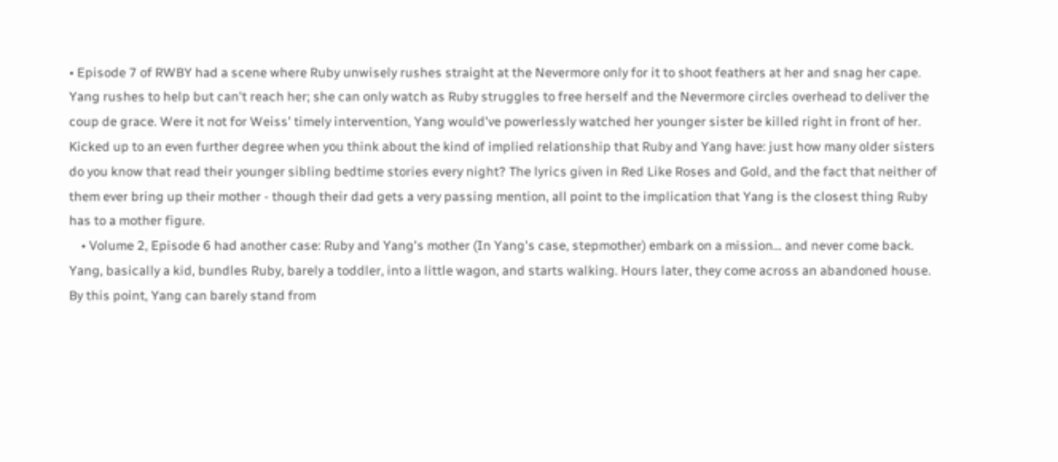• Episode 7 of RWBY had a scene where Ruby unwisely rushes straight at the Nevermore only for it to shoot feathers at her and snag her cape. Yang rushes to help but can't reach her; she can only watch as Ruby struggles to free herself and the Nevermore circles overhead to deliver the coup de grace. Were it not for Weiss' timely intervention, Yang would've powerlessly watched her younger sister be killed right in front of her. Kicked up to an even further degree when you think about the kind of implied relationship that Ruby and Yang have: just how many older sisters do you know that read their younger sibling bedtime stories every night? The lyrics given in Red Like Roses and Gold, and the fact that neither of them ever bring up their mother - though their dad gets a very passing mention, all point to the implication that Yang is the closest thing Ruby has to a mother figure.
    • Volume 2, Episode 6 had another case: Ruby and Yang's mother (In Yang's case, stepmother) embark on a mission… and never come back. Yang, basically a kid, bundles Ruby, barely a toddler, into a little wagon, and starts walking. Hours later, they come across an abandoned house. By this point, Yang can barely stand from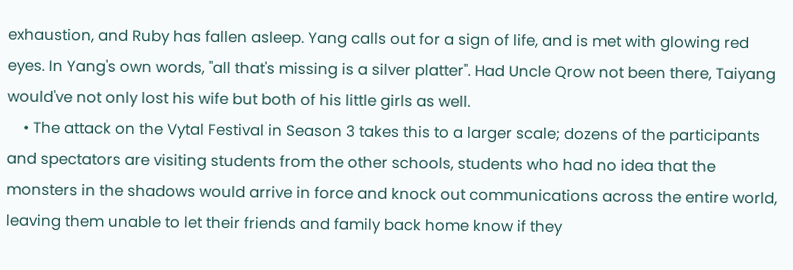exhaustion, and Ruby has fallen asleep. Yang calls out for a sign of life, and is met with glowing red eyes. In Yang's own words, "all that's missing is a silver platter". Had Uncle Qrow not been there, Taiyang would've not only lost his wife but both of his little girls as well.
    • The attack on the Vytal Festival in Season 3 takes this to a larger scale; dozens of the participants and spectators are visiting students from the other schools, students who had no idea that the monsters in the shadows would arrive in force and knock out communications across the entire world, leaving them unable to let their friends and family back home know if they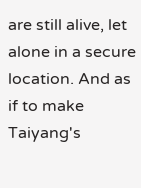are still alive, let alone in a secure location. And as if to make Taiyang's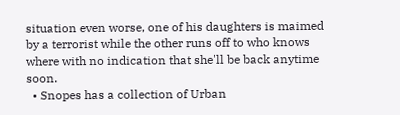situation even worse, one of his daughters is maimed by a terrorist while the other runs off to who knows where with no indication that she'll be back anytime soon.
  • Snopes has a collection of Urban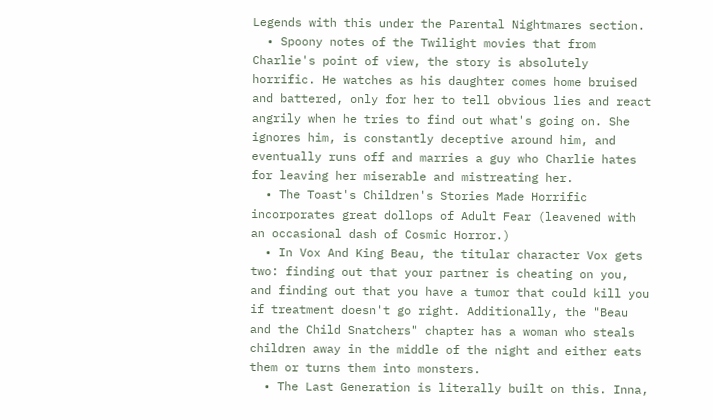Legends with this under the Parental Nightmares section.
  • Spoony notes of the Twilight movies that from Charlie's point of view, the story is absolutely horrific. He watches as his daughter comes home bruised and battered, only for her to tell obvious lies and react angrily when he tries to find out what's going on. She ignores him, is constantly deceptive around him, and eventually runs off and marries a guy who Charlie hates for leaving her miserable and mistreating her.
  • The Toast's Children's Stories Made Horrific incorporates great dollops of Adult Fear (leavened with an occasional dash of Cosmic Horror.)
  • In Vox And King Beau, the titular character Vox gets two: finding out that your partner is cheating on you, and finding out that you have a tumor that could kill you if treatment doesn't go right. Additionally, the "Beau and the Child Snatchers" chapter has a woman who steals children away in the middle of the night and either eats them or turns them into monsters.
  • The Last Generation is literally built on this. Inna,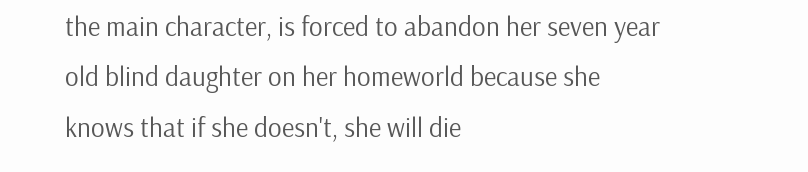the main character, is forced to abandon her seven year old blind daughter on her homeworld because she knows that if she doesn't, she will die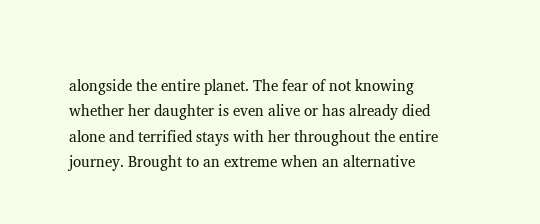alongside the entire planet. The fear of not knowing whether her daughter is even alive or has already died alone and terrified stays with her throughout the entire journey. Brought to an extreme when an alternative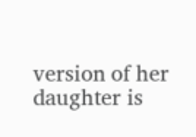version of her daughter is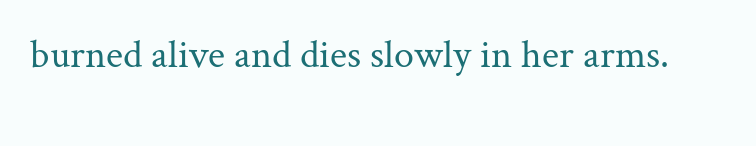burned alive and dies slowly in her arms.